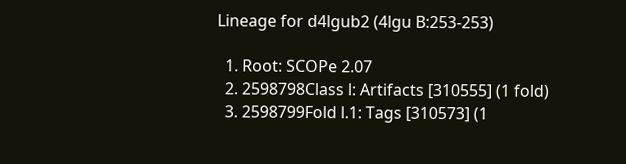Lineage for d4lgub2 (4lgu B:253-253)

  1. Root: SCOPe 2.07
  2. 2598798Class l: Artifacts [310555] (1 fold)
  3. 2598799Fold l.1: Tags [310573] (1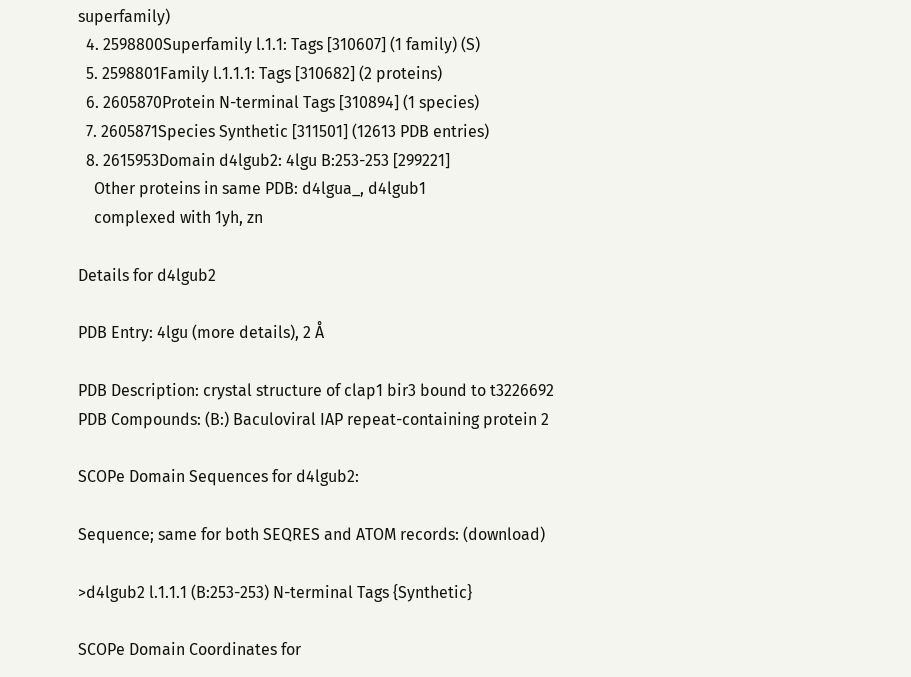superfamily)
  4. 2598800Superfamily l.1.1: Tags [310607] (1 family) (S)
  5. 2598801Family l.1.1.1: Tags [310682] (2 proteins)
  6. 2605870Protein N-terminal Tags [310894] (1 species)
  7. 2605871Species Synthetic [311501] (12613 PDB entries)
  8. 2615953Domain d4lgub2: 4lgu B:253-253 [299221]
    Other proteins in same PDB: d4lgua_, d4lgub1
    complexed with 1yh, zn

Details for d4lgub2

PDB Entry: 4lgu (more details), 2 Å

PDB Description: crystal structure of clap1 bir3 bound to t3226692
PDB Compounds: (B:) Baculoviral IAP repeat-containing protein 2

SCOPe Domain Sequences for d4lgub2:

Sequence; same for both SEQRES and ATOM records: (download)

>d4lgub2 l.1.1.1 (B:253-253) N-terminal Tags {Synthetic}

SCOPe Domain Coordinates for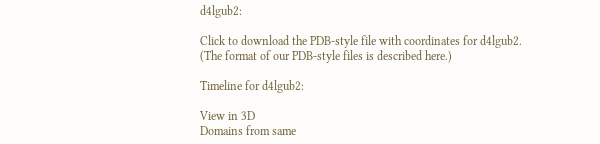d4lgub2:

Click to download the PDB-style file with coordinates for d4lgub2.
(The format of our PDB-style files is described here.)

Timeline for d4lgub2:

View in 3D
Domains from same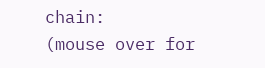chain:
(mouse over for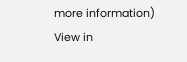more information)
View in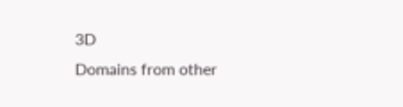3D
Domains from other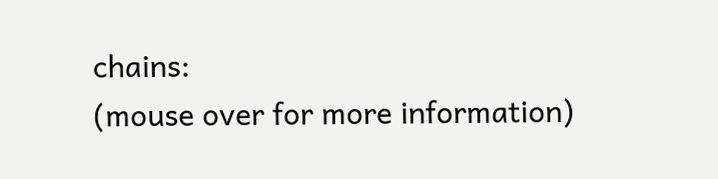chains:
(mouse over for more information)